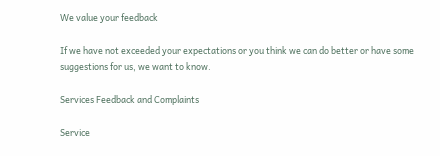We value your feedback

If we have not exceeded your expectations or you think we can do better or have some suggestions for us, we want to know.

Services Feedback and Complaints

Service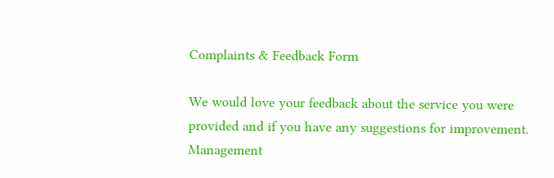Complaints & Feedback Form

We would love your feedback about the service you were provided and if you have any suggestions for improvement. Management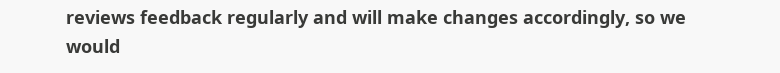reviews feedback regularly and will make changes accordingly, so we would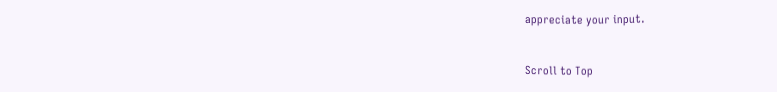appreciate your input.


Scroll to Top